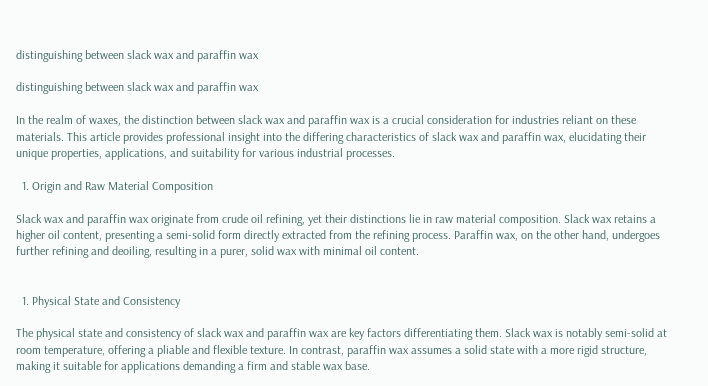distinguishing between slack wax and paraffin wax

distinguishing between slack wax and paraffin wax

In the realm of waxes, the distinction between slack wax and paraffin wax is a crucial consideration for industries reliant on these materials. This article provides professional insight into the differing characteristics of slack wax and paraffin wax, elucidating their unique properties, applications, and suitability for various industrial processes.

  1. Origin and Raw Material Composition

Slack wax and paraffin wax originate from crude oil refining, yet their distinctions lie in raw material composition. Slack wax retains a higher oil content, presenting a semi-solid form directly extracted from the refining process. Paraffin wax, on the other hand, undergoes further refining and deoiling, resulting in a purer, solid wax with minimal oil content.


  1. Physical State and Consistency

The physical state and consistency of slack wax and paraffin wax are key factors differentiating them. Slack wax is notably semi-solid at room temperature, offering a pliable and flexible texture. In contrast, paraffin wax assumes a solid state with a more rigid structure, making it suitable for applications demanding a firm and stable wax base.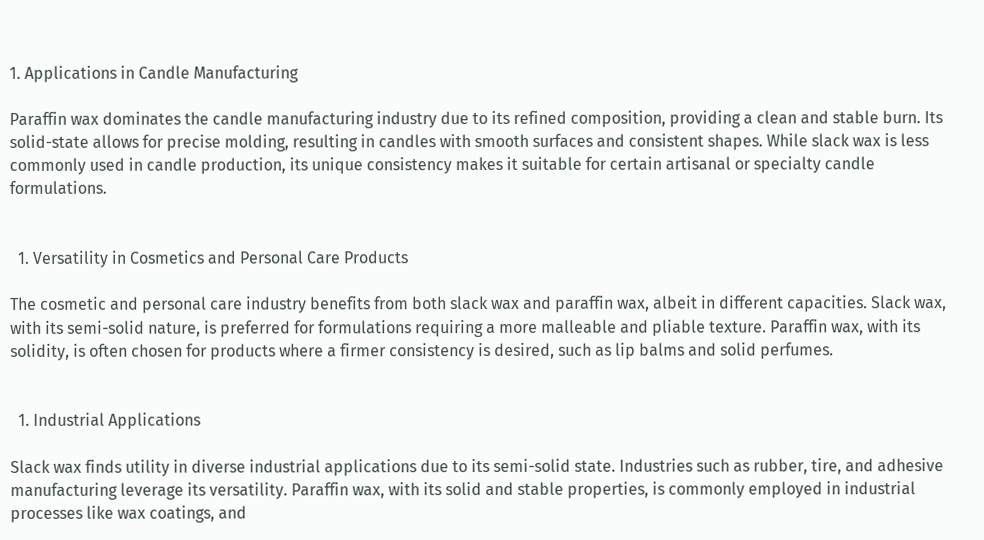1. Applications in Candle Manufacturing

Paraffin wax dominates the candle manufacturing industry due to its refined composition, providing a clean and stable burn. Its solid-state allows for precise molding, resulting in candles with smooth surfaces and consistent shapes. While slack wax is less commonly used in candle production, its unique consistency makes it suitable for certain artisanal or specialty candle formulations.


  1. Versatility in Cosmetics and Personal Care Products

The cosmetic and personal care industry benefits from both slack wax and paraffin wax, albeit in different capacities. Slack wax, with its semi-solid nature, is preferred for formulations requiring a more malleable and pliable texture. Paraffin wax, with its solidity, is often chosen for products where a firmer consistency is desired, such as lip balms and solid perfumes.


  1. Industrial Applications

Slack wax finds utility in diverse industrial applications due to its semi-solid state. Industries such as rubber, tire, and adhesive manufacturing leverage its versatility. Paraffin wax, with its solid and stable properties, is commonly employed in industrial processes like wax coatings, and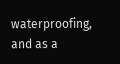waterproofing, and as a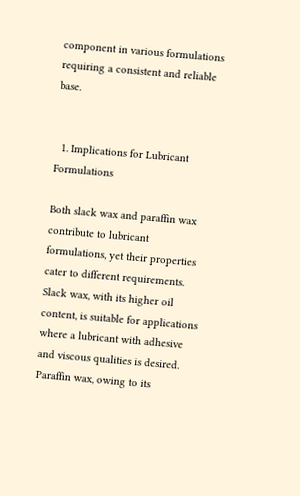component in various formulations requiring a consistent and reliable base.


  1. Implications for Lubricant Formulations

Both slack wax and paraffin wax contribute to lubricant formulations, yet their properties cater to different requirements. Slack wax, with its higher oil content, is suitable for applications where a lubricant with adhesive and viscous qualities is desired. Paraffin wax, owing to its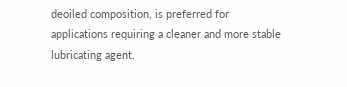deoiled composition, is preferred for applications requiring a cleaner and more stable lubricating agent.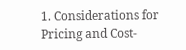1. Considerations for Pricing and Cost-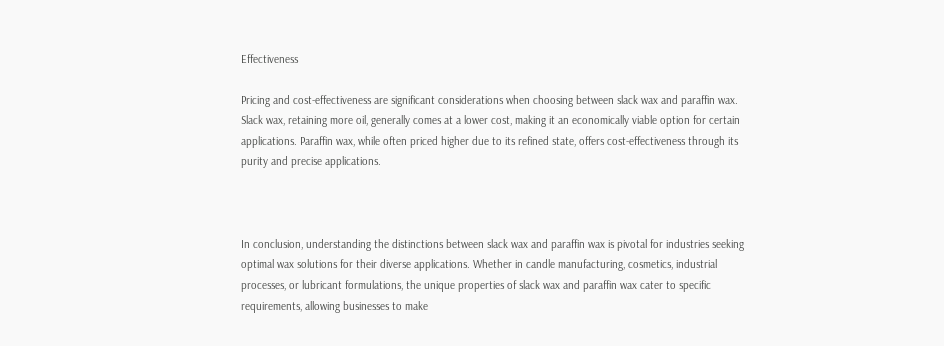Effectiveness

Pricing and cost-effectiveness are significant considerations when choosing between slack wax and paraffin wax. Slack wax, retaining more oil, generally comes at a lower cost, making it an economically viable option for certain applications. Paraffin wax, while often priced higher due to its refined state, offers cost-effectiveness through its purity and precise applications.



In conclusion, understanding the distinctions between slack wax and paraffin wax is pivotal for industries seeking optimal wax solutions for their diverse applications. Whether in candle manufacturing, cosmetics, industrial processes, or lubricant formulations, the unique properties of slack wax and paraffin wax cater to specific requirements, allowing businesses to make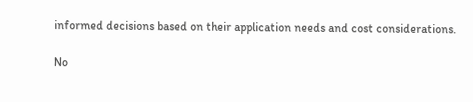informed decisions based on their application needs and cost considerations.

No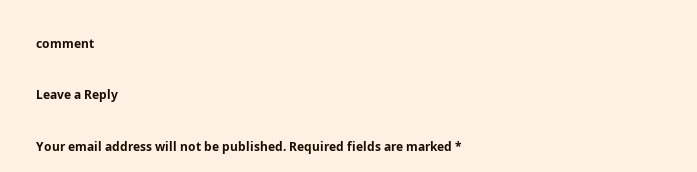comment

Leave a Reply

Your email address will not be published. Required fields are marked *